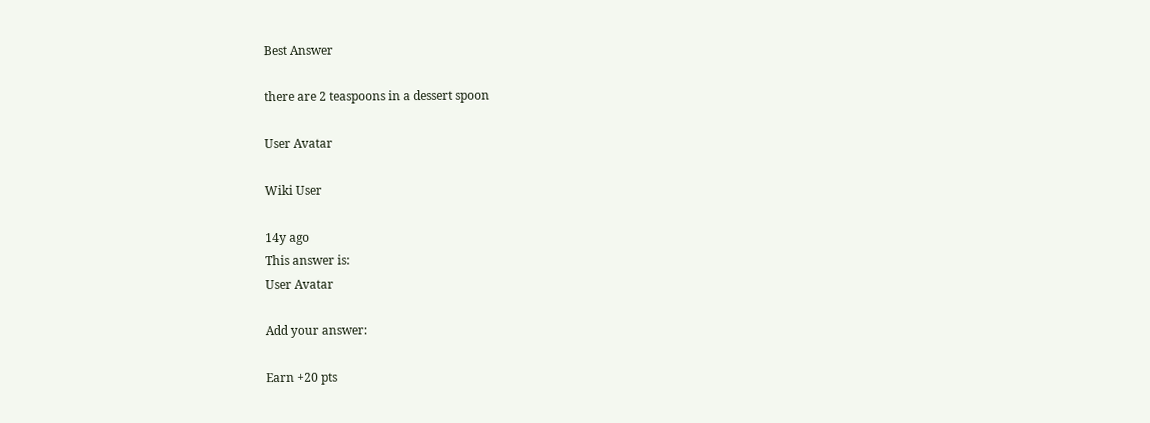Best Answer

there are 2 teaspoons in a dessert spoon

User Avatar

Wiki User

14y ago
This answer is:
User Avatar

Add your answer:

Earn +20 pts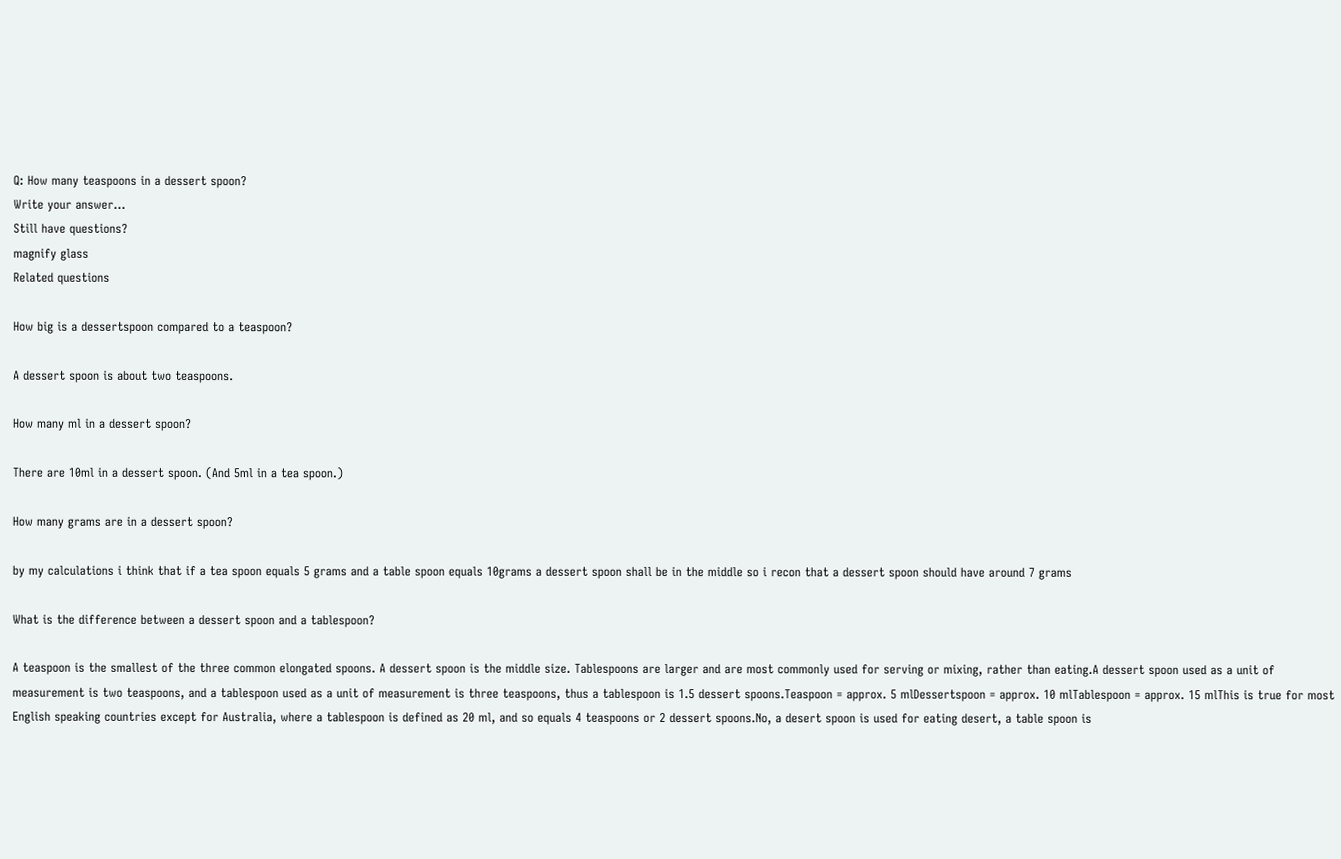Q: How many teaspoons in a dessert spoon?
Write your answer...
Still have questions?
magnify glass
Related questions

How big is a dessertspoon compared to a teaspoon?

A dessert spoon is about two teaspoons.

How many ml in a dessert spoon?

There are 10ml in a dessert spoon. (And 5ml in a tea spoon.)

How many grams are in a dessert spoon?

by my calculations i think that if a tea spoon equals 5 grams and a table spoon equals 10grams a dessert spoon shall be in the middle so i recon that a dessert spoon should have around 7 grams

What is the difference between a dessert spoon and a tablespoon?

A teaspoon is the smallest of the three common elongated spoons. A dessert spoon is the middle size. Tablespoons are larger and are most commonly used for serving or mixing, rather than eating.A dessert spoon used as a unit of measurement is two teaspoons, and a tablespoon used as a unit of measurement is three teaspoons, thus a tablespoon is 1.5 dessert spoons.Teaspoon = approx. 5 mlDessertspoon = approx. 10 mlTablespoon = approx. 15 mlThis is true for most English speaking countries except for Australia, where a tablespoon is defined as 20 ml, and so equals 4 teaspoons or 2 dessert spoons.No, a desert spoon is used for eating desert, a table spoon is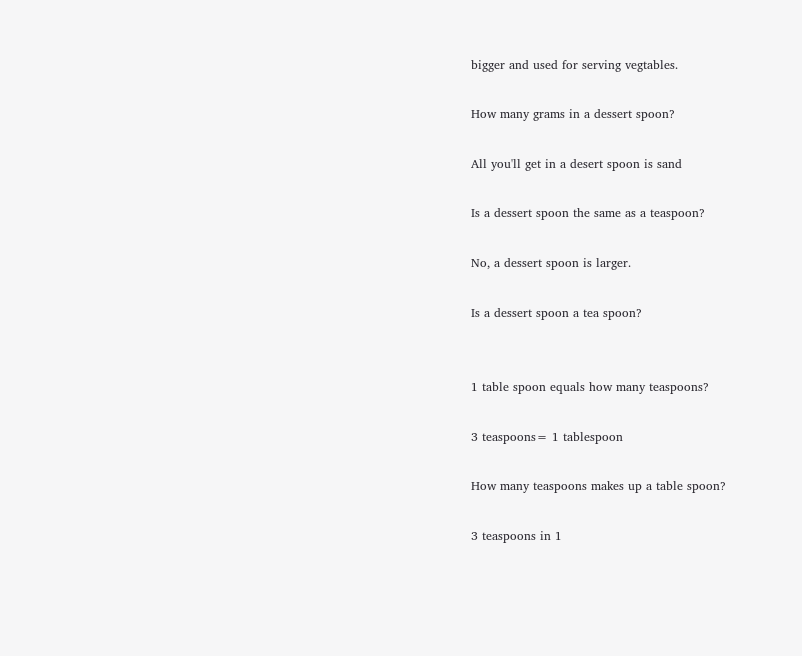bigger and used for serving vegtables.

How many grams in a dessert spoon?

All you'll get in a desert spoon is sand

Is a dessert spoon the same as a teaspoon?

No, a dessert spoon is larger.

Is a dessert spoon a tea spoon?


1 table spoon equals how many teaspoons?

3 teaspoons= 1 tablespoon

How many teaspoons makes up a table spoon?

3 teaspoons in 1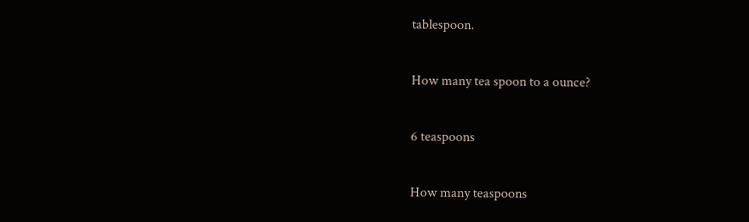tablespoon.

How many tea spoon to a ounce?

6 teaspoons

How many teaspoons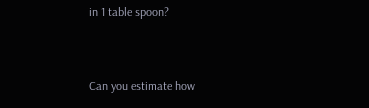in 1 table spoon?


Can you estimate how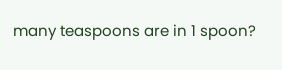many teaspoons are in 1 spoon?